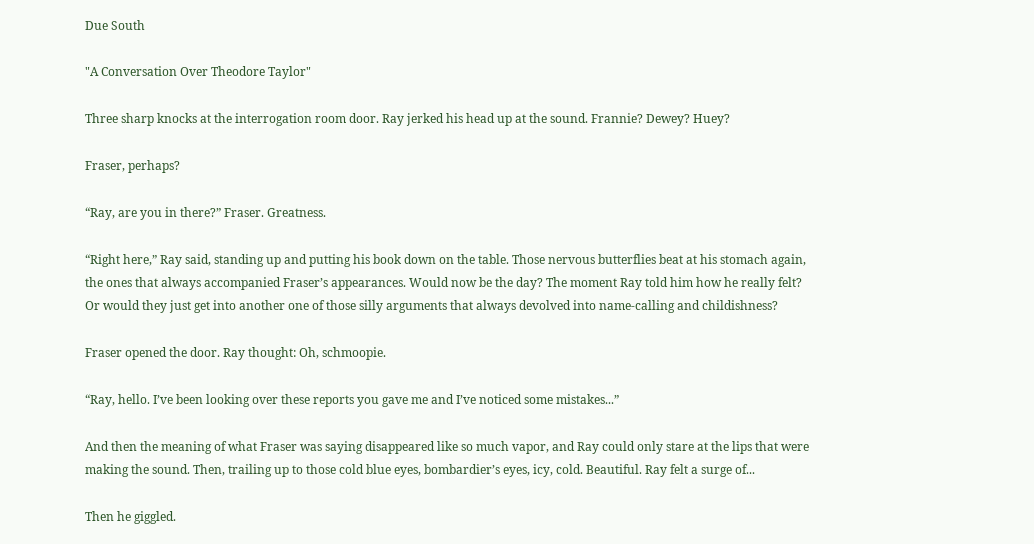Due South

"A Conversation Over Theodore Taylor"

Three sharp knocks at the interrogation room door. Ray jerked his head up at the sound. Frannie? Dewey? Huey?

Fraser, perhaps?

“Ray, are you in there?” Fraser. Greatness.

“Right here,” Ray said, standing up and putting his book down on the table. Those nervous butterflies beat at his stomach again, the ones that always accompanied Fraser’s appearances. Would now be the day? The moment Ray told him how he really felt? Or would they just get into another one of those silly arguments that always devolved into name-calling and childishness?

Fraser opened the door. Ray thought: Oh, schmoopie.

“Ray, hello. I’ve been looking over these reports you gave me and I’ve noticed some mistakes...”

And then the meaning of what Fraser was saying disappeared like so much vapor, and Ray could only stare at the lips that were making the sound. Then, trailing up to those cold blue eyes, bombardier’s eyes, icy, cold. Beautiful. Ray felt a surge of...

Then he giggled.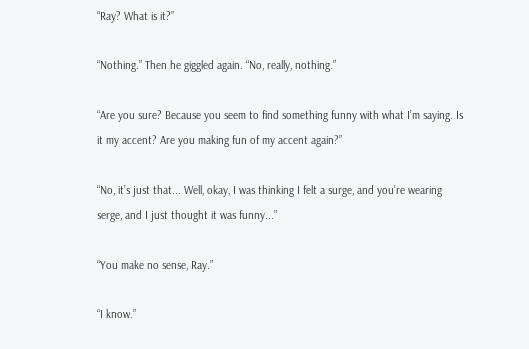“Ray? What is it?”

“Nothing.” Then he giggled again. “No, really, nothing.”

“Are you sure? Because you seem to find something funny with what I’m saying. Is it my accent? Are you making fun of my accent again?”

“No, it’s just that... Well, okay, I was thinking I felt a surge, and you’re wearing serge, and I just thought it was funny...”

“You make no sense, Ray.”

“I know.”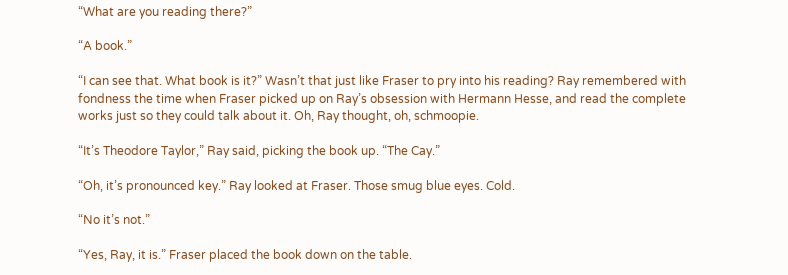“What are you reading there?”

“A book.”

“I can see that. What book is it?” Wasn’t that just like Fraser to pry into his reading? Ray remembered with fondness the time when Fraser picked up on Ray’s obsession with Hermann Hesse, and read the complete works just so they could talk about it. Oh, Ray thought, oh, schmoopie.

“It’s Theodore Taylor,” Ray said, picking the book up. “The Cay.”

“Oh, it’s pronounced key.” Ray looked at Fraser. Those smug blue eyes. Cold.

“No it’s not.”

“Yes, Ray, it is.” Fraser placed the book down on the table.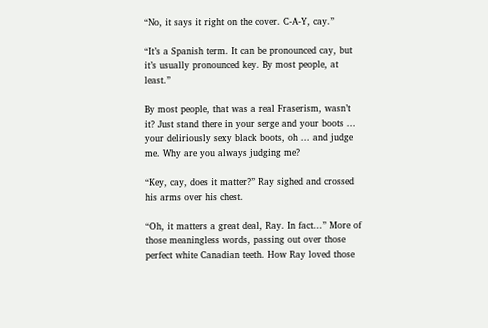“No, it says it right on the cover. C-A-Y, cay.”

“It’s a Spanish term. It can be pronounced cay, but it’s usually pronounced key. By most people, at least.”

By most people, that was a real Fraserism, wasn’t it? Just stand there in your serge and your boots ... your deliriously sexy black boots, oh ... and judge me. Why are you always judging me?

“Key, cay, does it matter?” Ray sighed and crossed his arms over his chest.

“Oh, it matters a great deal, Ray. In fact...” More of those meaningless words, passing out over those perfect white Canadian teeth. How Ray loved those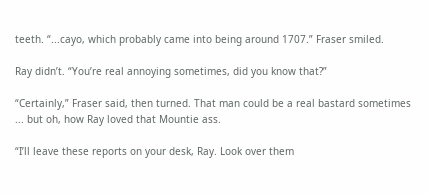teeth. “...cayo, which probably came into being around 1707.” Fraser smiled.

Ray didn’t. “You’re real annoying sometimes, did you know that?”

“Certainly,” Fraser said, then turned. That man could be a real bastard sometimes ... but oh, how Ray loved that Mountie ass.

“I’ll leave these reports on your desk, Ray. Look over them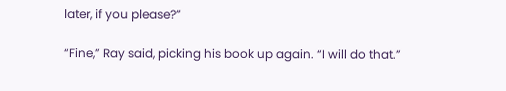later, if you please?”

“Fine,” Ray said, picking his book up again. “I will do that.”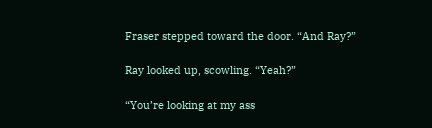Fraser stepped toward the door. “And Ray?”

Ray looked up, scowling. “Yeah?”

“You’re looking at my ass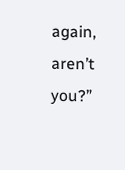again, aren’t you?”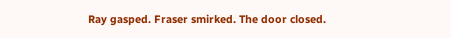Ray gasped. Fraser smirked. The door closed.